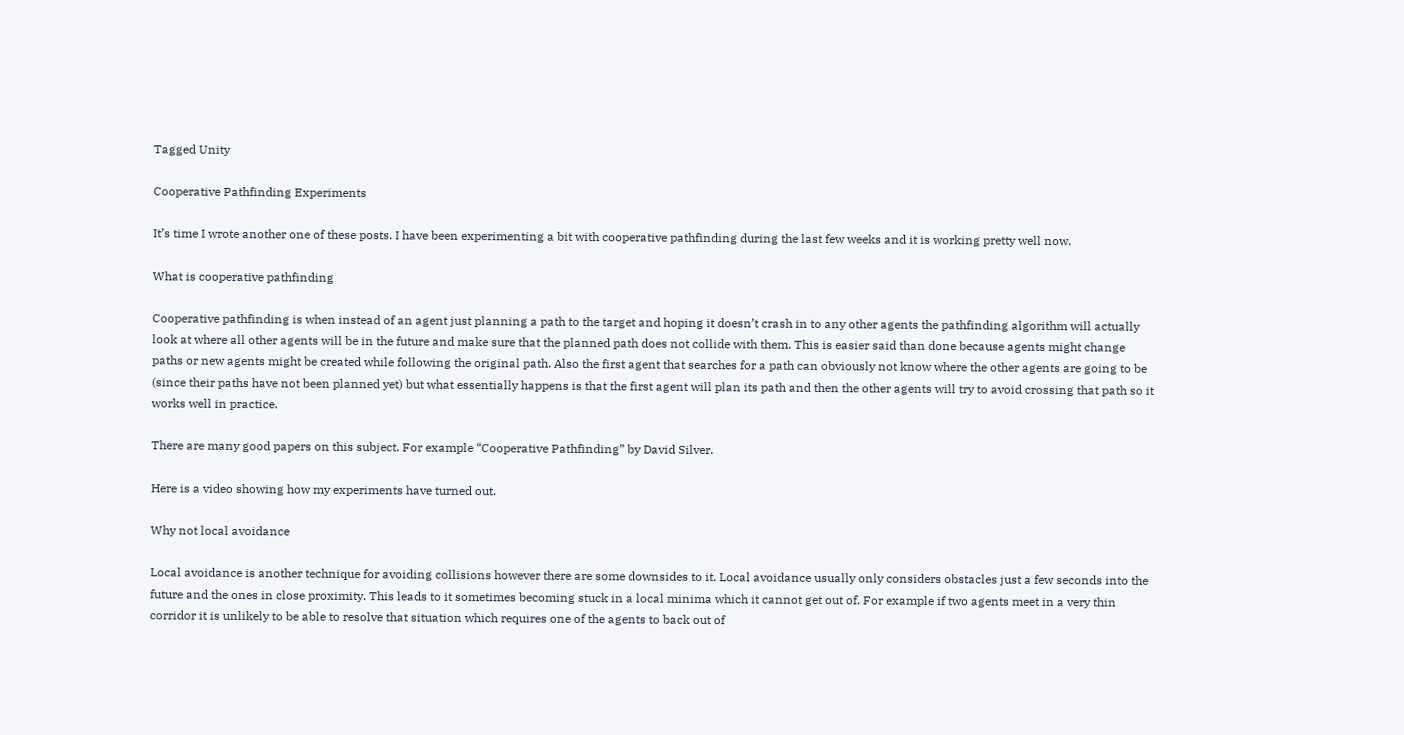Tagged Unity

Cooperative Pathfinding Experiments

It’s time I wrote another one of these posts. I have been experimenting a bit with cooperative pathfinding during the last few weeks and it is working pretty well now.

What is cooperative pathfinding

Cooperative pathfinding is when instead of an agent just planning a path to the target and hoping it doesn’t crash in to any other agents the pathfinding algorithm will actually look at where all other agents will be in the future and make sure that the planned path does not collide with them. This is easier said than done because agents might change paths or new agents might be created while following the original path. Also the first agent that searches for a path can obviously not know where the other agents are going to be (since their paths have not been planned yet) but what essentially happens is that the first agent will plan its path and then the other agents will try to avoid crossing that path so it works well in practice.

There are many good papers on this subject. For example “Cooperative Pathfinding” by David Silver.

Here is a video showing how my experiments have turned out.

Why not local avoidance

Local avoidance is another technique for avoiding collisions however there are some downsides to it. Local avoidance usually only considers obstacles just a few seconds into the future and the ones in close proximity. This leads to it sometimes becoming stuck in a local minima which it cannot get out of. For example if two agents meet in a very thin corridor it is unlikely to be able to resolve that situation which requires one of the agents to back out of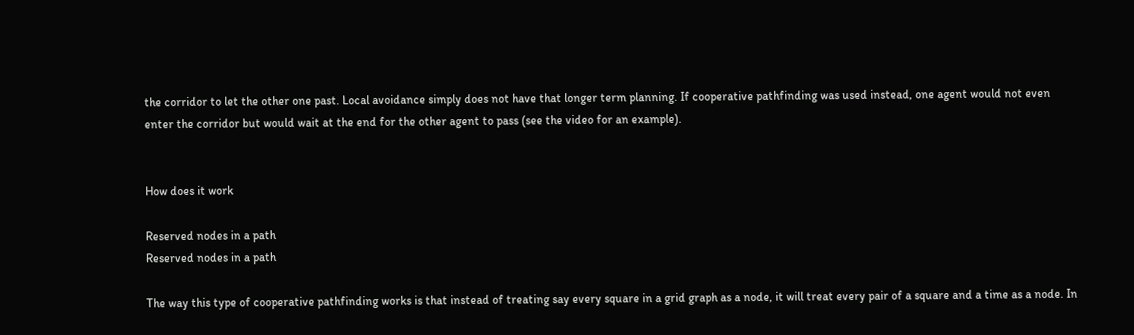the corridor to let the other one past. Local avoidance simply does not have that longer term planning. If cooperative pathfinding was used instead, one agent would not even enter the corridor but would wait at the end for the other agent to pass (see the video for an example).


How does it work

Reserved nodes in a path
Reserved nodes in a path

The way this type of cooperative pathfinding works is that instead of treating say every square in a grid graph as a node, it will treat every pair of a square and a time as a node. In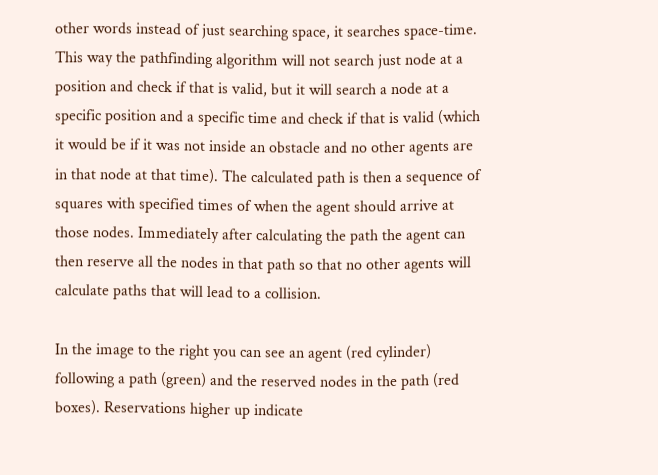other words instead of just searching space, it searches space-time. This way the pathfinding algorithm will not search just node at a position and check if that is valid, but it will search a node at a specific position and a specific time and check if that is valid (which it would be if it was not inside an obstacle and no other agents are in that node at that time). The calculated path is then a sequence of squares with specified times of when the agent should arrive at those nodes. Immediately after calculating the path the agent can then reserve all the nodes in that path so that no other agents will calculate paths that will lead to a collision.

In the image to the right you can see an agent (red cylinder) following a path (green) and the reserved nodes in the path (red boxes). Reservations higher up indicate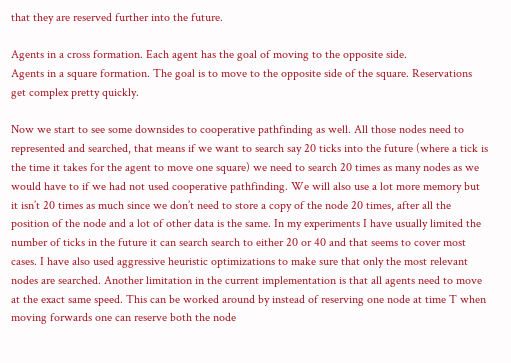that they are reserved further into the future.

Agents in a cross formation. Each agent has the goal of moving to the opposite side.
Agents in a square formation. The goal is to move to the opposite side of the square. Reservations get complex pretty quickly.

Now we start to see some downsides to cooperative pathfinding as well. All those nodes need to represented and searched, that means if we want to search say 20 ticks into the future (where a tick is the time it takes for the agent to move one square) we need to search 20 times as many nodes as we would have to if we had not used cooperative pathfinding. We will also use a lot more memory but it isn’t 20 times as much since we don’t need to store a copy of the node 20 times, after all the position of the node and a lot of other data is the same. In my experiments I have usually limited the number of ticks in the future it can search search to either 20 or 40 and that seems to cover most cases. I have also used aggressive heuristic optimizations to make sure that only the most relevant nodes are searched. Another limitation in the current implementation is that all agents need to move at the exact same speed. This can be worked around by instead of reserving one node at time T when moving forwards one can reserve both the node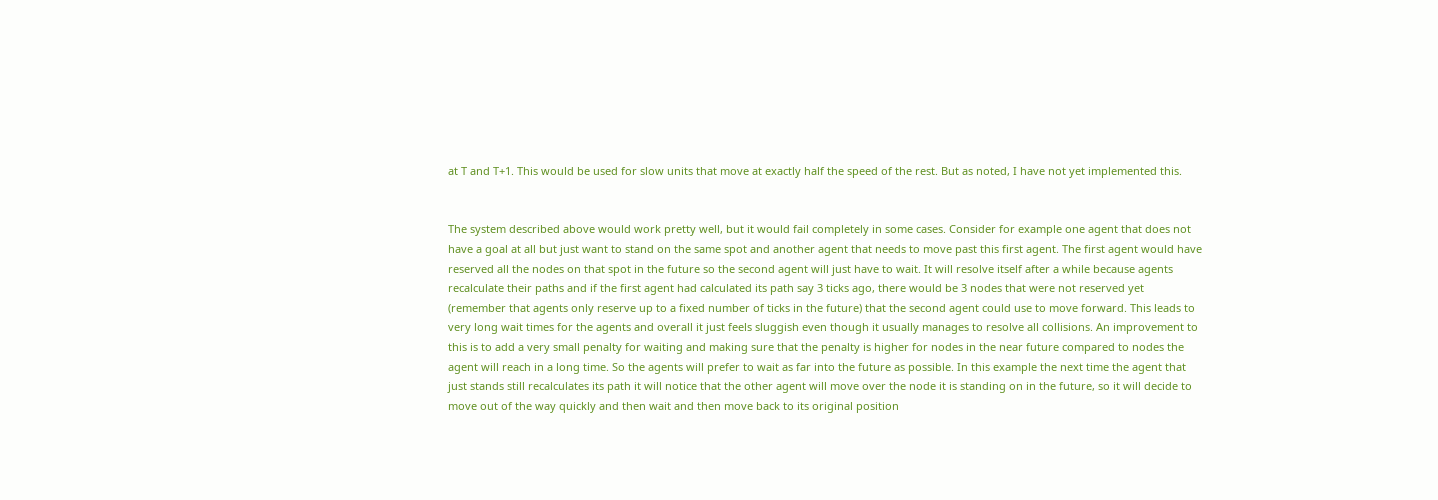at T and T+1. This would be used for slow units that move at exactly half the speed of the rest. But as noted, I have not yet implemented this.


The system described above would work pretty well, but it would fail completely in some cases. Consider for example one agent that does not have a goal at all but just want to stand on the same spot and another agent that needs to move past this first agent. The first agent would have reserved all the nodes on that spot in the future so the second agent will just have to wait. It will resolve itself after a while because agents recalculate their paths and if the first agent had calculated its path say 3 ticks ago, there would be 3 nodes that were not reserved yet (remember that agents only reserve up to a fixed number of ticks in the future) that the second agent could use to move forward. This leads to very long wait times for the agents and overall it just feels sluggish even though it usually manages to resolve all collisions. An improvement to this is to add a very small penalty for waiting and making sure that the penalty is higher for nodes in the near future compared to nodes the agent will reach in a long time. So the agents will prefer to wait as far into the future as possible. In this example the next time the agent that just stands still recalculates its path it will notice that the other agent will move over the node it is standing on in the future, so it will decide to move out of the way quickly and then wait and then move back to its original position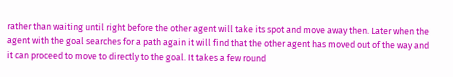rather than waiting until right before the other agent will take its spot and move away then. Later when the agent with the goal searches for a path again it will find that the other agent has moved out of the way and it can proceed to move to directly to the goal. It takes a few round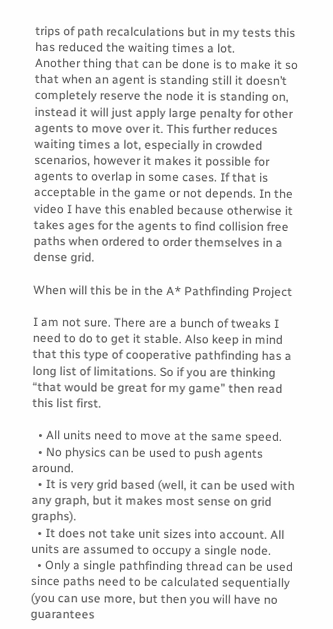trips of path recalculations but in my tests this has reduced the waiting times a lot.
Another thing that can be done is to make it so that when an agent is standing still it doesn’t completely reserve the node it is standing on, instead it will just apply large penalty for other agents to move over it. This further reduces waiting times a lot, especially in crowded scenarios, however it makes it possible for agents to overlap in some cases. If that is acceptable in the game or not depends. In the video I have this enabled because otherwise it takes ages for the agents to find collision free paths when ordered to order themselves in a dense grid.

When will this be in the A* Pathfinding Project

I am not sure. There are a bunch of tweaks I need to do to get it stable. Also keep in mind that this type of cooperative pathfinding has a long list of limitations. So if you are thinking “that would be great for my game” then read this list first.

  • All units need to move at the same speed.
  • No physics can be used to push agents around.
  • It is very grid based (well, it can be used with any graph, but it makes most sense on grid graphs).
  • It does not take unit sizes into account. All units are assumed to occupy a single node.
  • Only a single pathfinding thread can be used since paths need to be calculated sequentially (you can use more, but then you will have no guarantees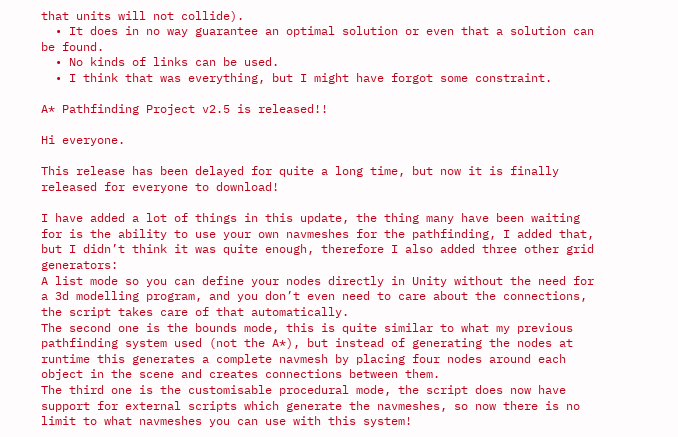that units will not collide).
  • It does in no way guarantee an optimal solution or even that a solution can be found.
  • No kinds of links can be used.
  • I think that was everything, but I might have forgot some constraint.

A* Pathfinding Project v2.5 is released!!

Hi everyone.

This release has been delayed for quite a long time, but now it is finally released for everyone to download!

I have added a lot of things in this update, the thing many have been waiting for is the ability to use your own navmeshes for the pathfinding, I added that, but I didn’t think it was quite enough, therefore I also added three other grid generators:
A list mode so you can define your nodes directly in Unity without the need for a 3d modelling program, and you don’t even need to care about the connections, the script takes care of that automatically.
The second one is the bounds mode, this is quite similar to what my previous pathfinding system used (not the A*), but instead of generating the nodes at runtime this generates a complete navmesh by placing four nodes around each object in the scene and creates connections between them.
The third one is the customisable procedural mode, the script does now have support for external scripts which generate the navmeshes, so now there is no limit to what navmeshes you can use with this system!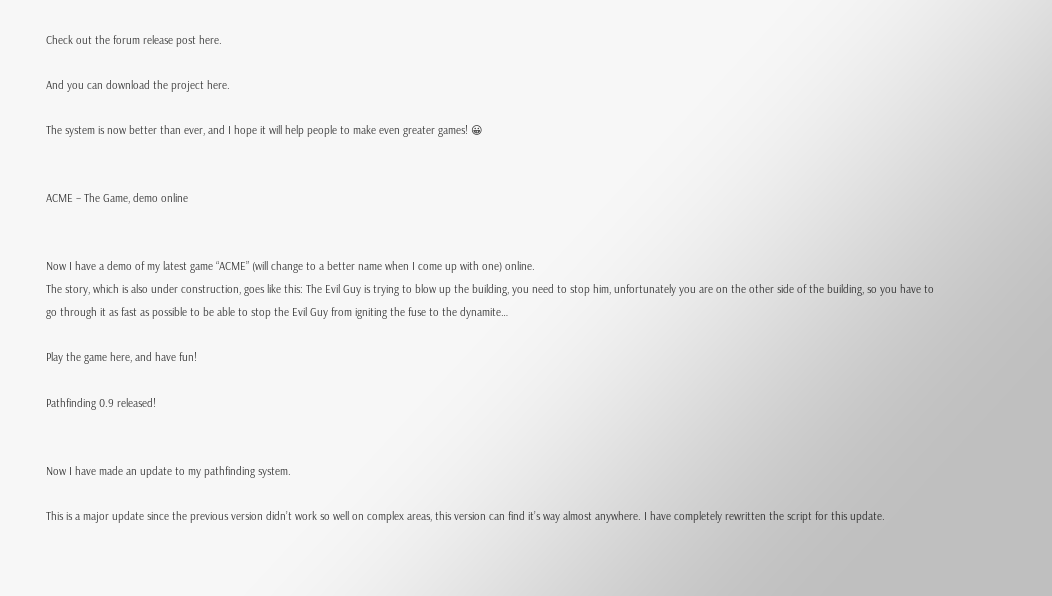Check out the forum release post here.

And you can download the project here.

The system is now better than ever, and I hope it will help people to make even greater games! 😀


ACME – The Game, demo online


Now I have a demo of my latest game “ACME” (will change to a better name when I come up with one) online.
The story, which is also under construction, goes like this: The Evil Guy is trying to blow up the building, you need to stop him, unfortunately you are on the other side of the building, so you have to go through it as fast as possible to be able to stop the Evil Guy from igniting the fuse to the dynamite…

Play the game here, and have fun!

Pathfinding 0.9 released!


Now I have made an update to my pathfinding system.

This is a major update since the previous version didn’t work so well on complex areas, this version can find it’s way almost anywhere. I have completely rewritten the script for this update.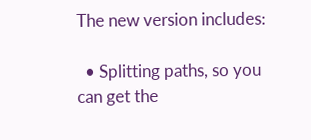The new version includes:

  • Splitting paths, so you can get the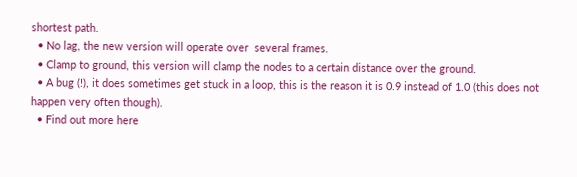shortest path.
  • No lag, the new version will operate over  several frames.
  • Clamp to ground, this version will clamp the nodes to a certain distance over the ground.
  • A bug (!), it does sometimes get stuck in a loop, this is the reason it is 0.9 instead of 1.0 (this does not happen very often though).
  • Find out more here